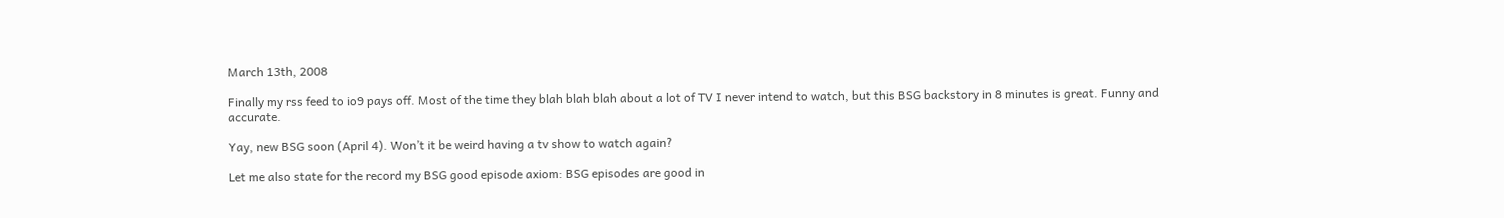March 13th, 2008

Finally my rss feed to io9 pays off. Most of the time they blah blah blah about a lot of TV I never intend to watch, but this BSG backstory in 8 minutes is great. Funny and accurate.

Yay, new BSG soon (April 4). Won’t it be weird having a tv show to watch again?

Let me also state for the record my BSG good episode axiom: BSG episodes are good in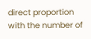direct proportion with the number of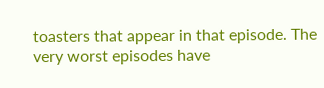toasters that appear in that episode. The very worst episodes have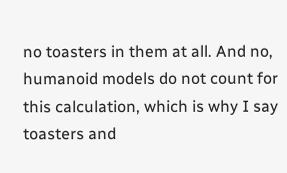no toasters in them at all. And no, humanoid models do not count for this calculation, which is why I say toasters and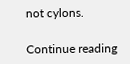not cylons.

Continue reading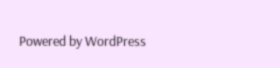Powered by WordPress